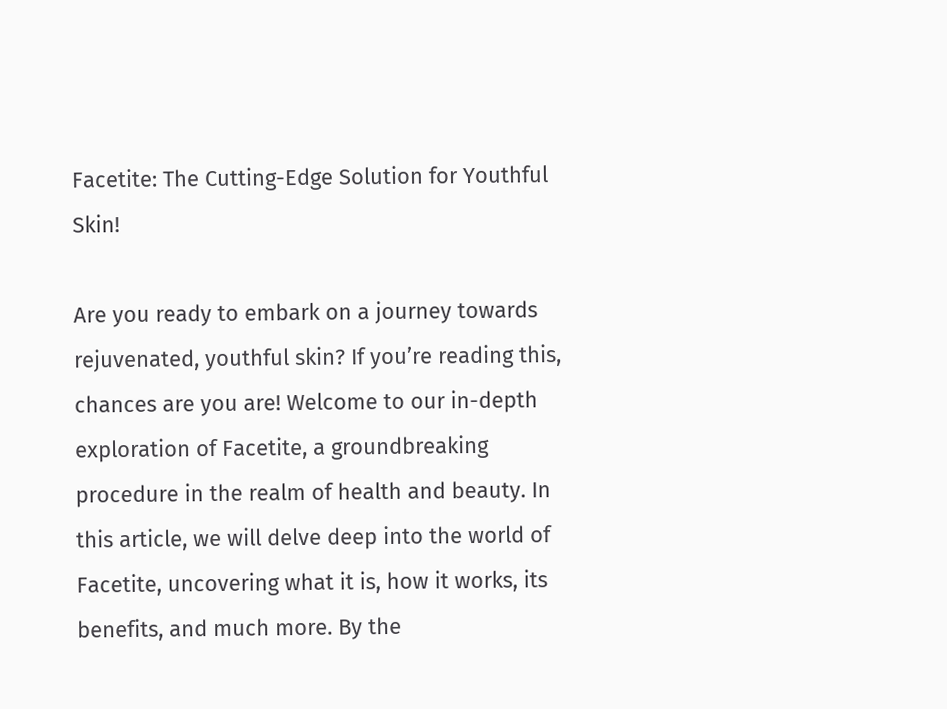Facetite: The Cutting-Edge Solution for Youthful Skin!

Are you ready to embark on a journey towards rejuvenated, youthful skin? If you’re reading this, chances are you are! Welcome to our in-depth exploration of Facetite, a groundbreaking procedure in the realm of health and beauty. In this article, we will delve deep into the world of Facetite, uncovering what it is, how it works, its benefits, and much more. By the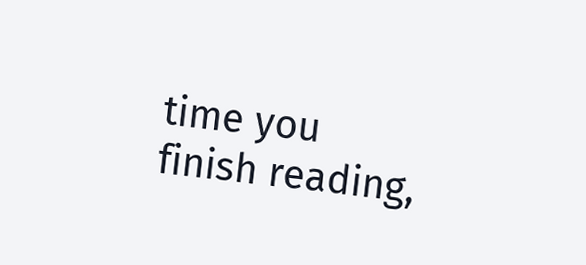time you finish reading,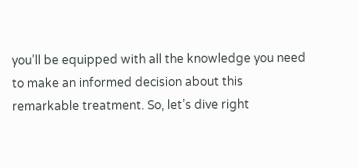you’ll be equipped with all the knowledge you need to make an informed decision about this remarkable treatment. So, let’s dive right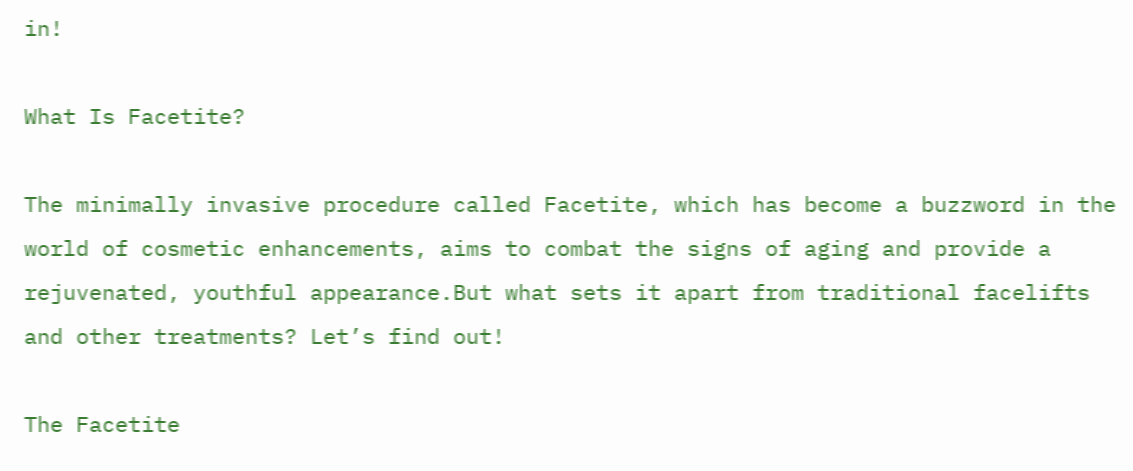in!

What Is Facetite?

The minimally invasive procedure called Facetite, which has become a buzzword in the world of cosmetic enhancements, aims to combat the signs of aging and provide a rejuvenated, youthful appearance.But what sets it apart from traditional facelifts and other treatments? Let’s find out!

The Facetite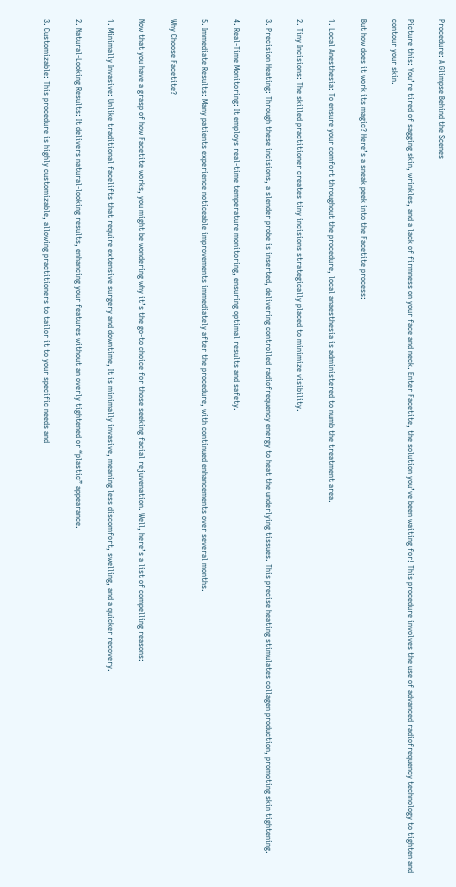Procedure: A Glimpse Behind the Scenes

Picture this: You’re tired of sagging skin, wrinkles, and a lack of firmness on your face and neck. Enter Facetite, the solution you’ve been waiting for! This procedure involves the use of advanced radiofrequency technology to tighten and contour your skin.

But how does it work its magic? Here’s a sneak peek into the Facetite process:

1. Local Anesthesia: To ensure your comfort throughout the procedure, local anaesthesia is administered to numb the treatment area.

2. Tiny Incisions: The skilled practitioner creates tiny incisions strategically placed to minimize visibility.

3. Precision Heating: Through these incisions, a slender probe is inserted, delivering controlled radiofrequency energy to heat the underlying tissues. This precise heating stimulates collagen production, promoting skin tightening.

4. Real-Time Monitoring: It employs real-time temperature monitoring, ensuring optimal results and safety.

5. Immediate Results: Many patients experience noticeable improvements immediately after the procedure, with continued enhancements over several months.

Why Choose Facetite?

Now that you have a grasp of how Facetite works, you might be wondering why it’s the go-to choice for those seeking facial rejuvenation. Well, here’s a list of compelling reasons:

1. Minimally Invasive: Unlike traditional facelifts that require extensive surgery and downtime, It is minimally invasive, meaning less discomfort, swelling, and a quicker recovery.

2. Natural-Looking Results: It delivers natural-looking results, enhancing your features without an overly tightened or “plastic” appearance.

3. Customizable: This procedure is highly customizable, allowing practitioners to tailor it to your specific needs and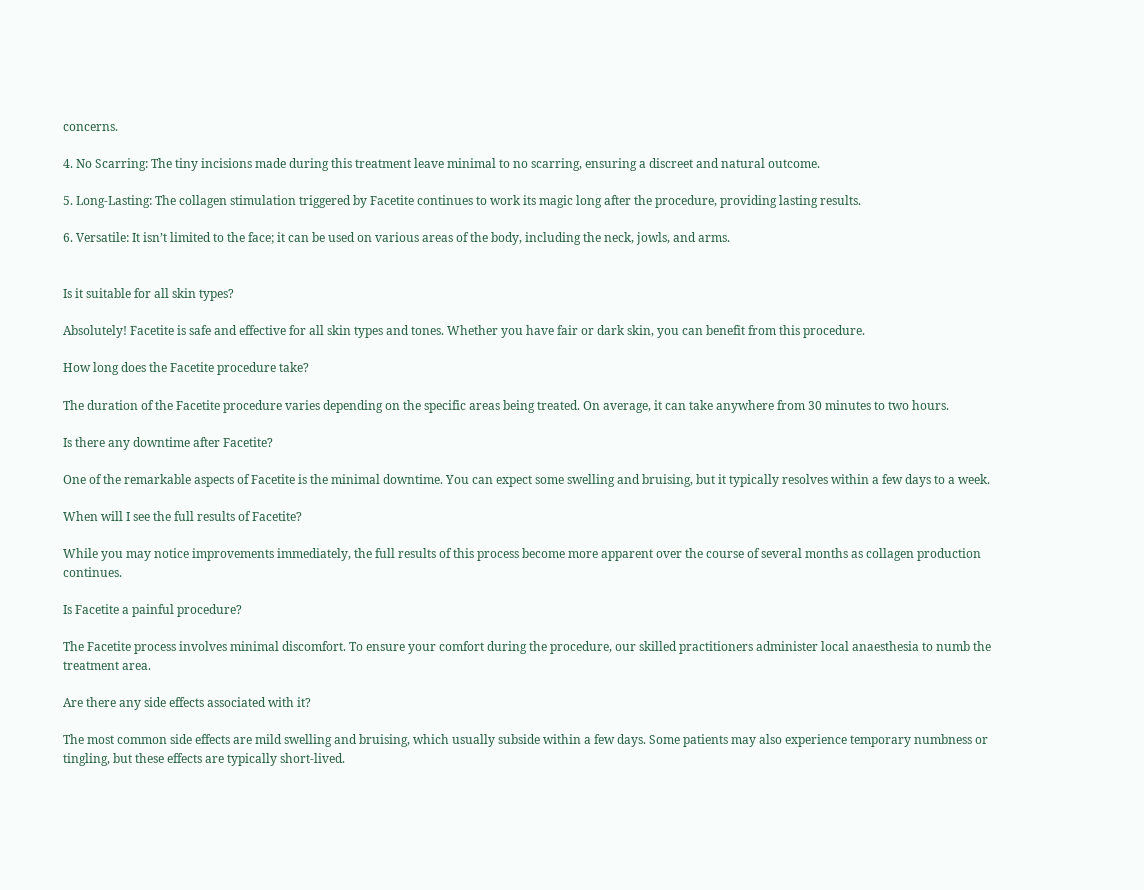concerns.

4. No Scarring: The tiny incisions made during this treatment leave minimal to no scarring, ensuring a discreet and natural outcome.

5. Long-Lasting: The collagen stimulation triggered by Facetite continues to work its magic long after the procedure, providing lasting results.

6. Versatile: It isn’t limited to the face; it can be used on various areas of the body, including the neck, jowls, and arms.


Is it suitable for all skin types?

Absolutely! Facetite is safe and effective for all skin types and tones. Whether you have fair or dark skin, you can benefit from this procedure.

How long does the Facetite procedure take?

The duration of the Facetite procedure varies depending on the specific areas being treated. On average, it can take anywhere from 30 minutes to two hours.

Is there any downtime after Facetite?

One of the remarkable aspects of Facetite is the minimal downtime. You can expect some swelling and bruising, but it typically resolves within a few days to a week.

When will I see the full results of Facetite?

While you may notice improvements immediately, the full results of this process become more apparent over the course of several months as collagen production continues.

Is Facetite a painful procedure?

The Facetite process involves minimal discomfort. To ensure your comfort during the procedure, our skilled practitioners administer local anaesthesia to numb the treatment area.

Are there any side effects associated with it?

The most common side effects are mild swelling and bruising, which usually subside within a few days. Some patients may also experience temporary numbness or tingling, but these effects are typically short-lived.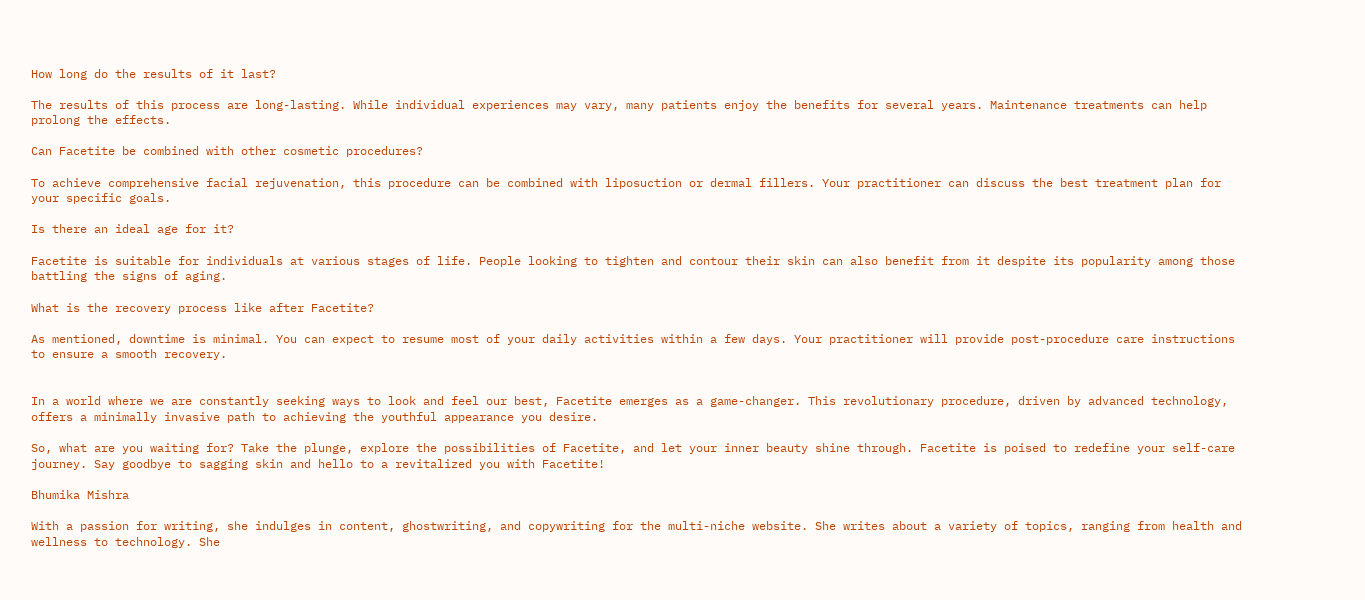How long do the results of it last?

The results of this process are long-lasting. While individual experiences may vary, many patients enjoy the benefits for several years. Maintenance treatments can help prolong the effects.

Can Facetite be combined with other cosmetic procedures?

To achieve comprehensive facial rejuvenation, this procedure can be combined with liposuction or dermal fillers. Your practitioner can discuss the best treatment plan for your specific goals.

Is there an ideal age for it?

Facetite is suitable for individuals at various stages of life. People looking to tighten and contour their skin can also benefit from it despite its popularity among those battling the signs of aging.

What is the recovery process like after Facetite?

As mentioned, downtime is minimal. You can expect to resume most of your daily activities within a few days. Your practitioner will provide post-procedure care instructions to ensure a smooth recovery.


In a world where we are constantly seeking ways to look and feel our best, Facetite emerges as a game-changer. This revolutionary procedure, driven by advanced technology, offers a minimally invasive path to achieving the youthful appearance you desire.

So, what are you waiting for? Take the plunge, explore the possibilities of Facetite, and let your inner beauty shine through. Facetite is poised to redefine your self-care journey. Say goodbye to sagging skin and hello to a revitalized you with Facetite!

Bhumika Mishra

With a passion for writing, she indulges in content, ghostwriting, and copywriting for the multi-niche website. She writes about a variety of topics, ranging from health and wellness to technology. She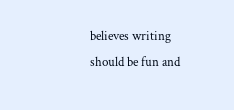believes writing should be fun and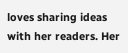loves sharing ideas with her readers. Her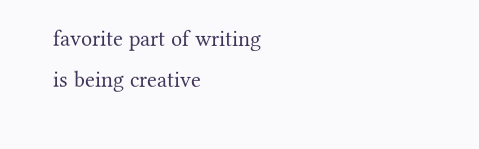favorite part of writing is being creative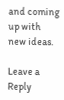and coming up with new ideas.

Leave a Reply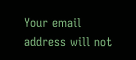Your email address will not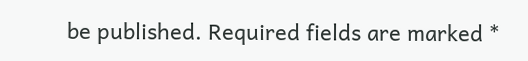be published. Required fields are marked *